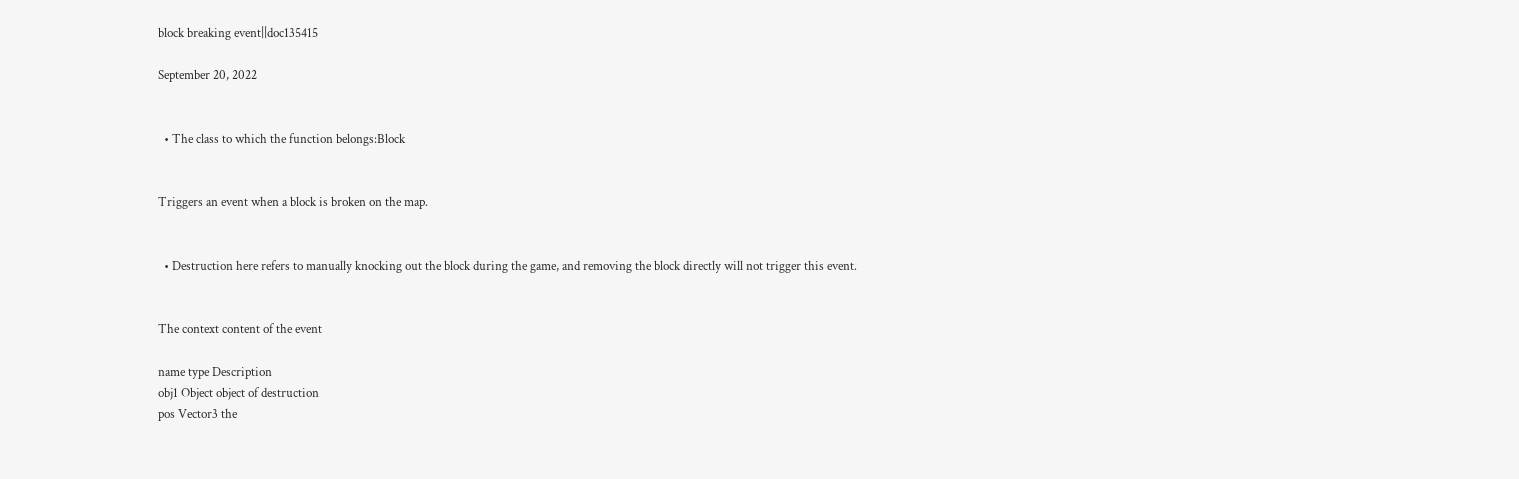block breaking event||doc135415

September 20, 2022


  • The class to which the function belongs:Block


Triggers an event when a block is broken on the map.


  • Destruction here refers to manually knocking out the block during the game, and removing the block directly will not trigger this event.


The context content of the event

name type Description
obj1 Object object of destruction
pos Vector3 the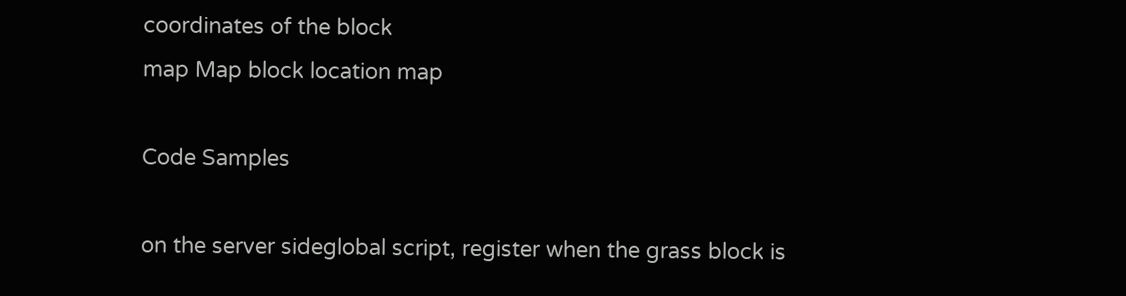coordinates of the block
map Map block location map

Code Samples

on the server sideglobal script, register when the grass block is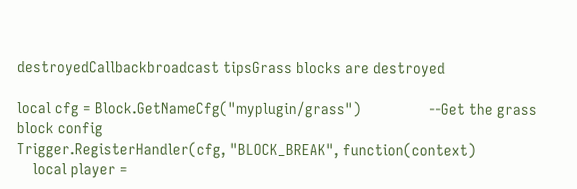destroyedCallbackbroadcast tipsGrass blocks are destroyed

local cfg = Block.GetNameCfg("myplugin/grass")                 --Get the grass block config
Trigger.RegisterHandler(cfg, "BLOCK_BREAK", function(context)
    local player =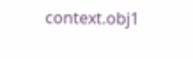context.obj1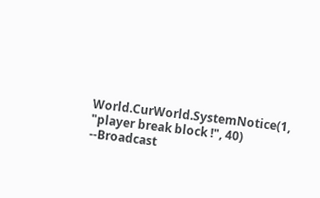World.CurWorld.SystemNotice(1, "player break block !", 40) --Broadcast